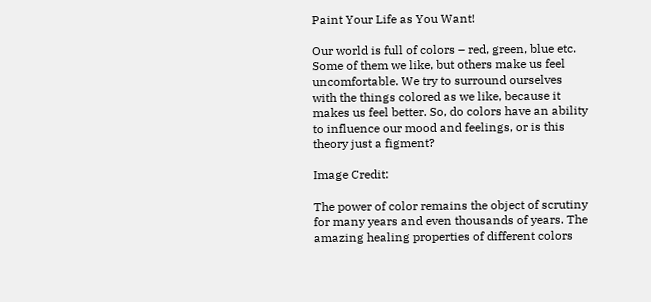Paint Your Life as You Want!

Our world is full of colors – red, green, blue etc. Some of them we like, but others make us feel uncomfortable. We try to surround ourselves with the things colored as we like, because it makes us feel better. So, do colors have an ability to influence our mood and feelings, or is this theory just a figment?

Image Credit:

The power of color remains the object of scrutiny for many years and even thousands of years. The amazing healing properties of different colors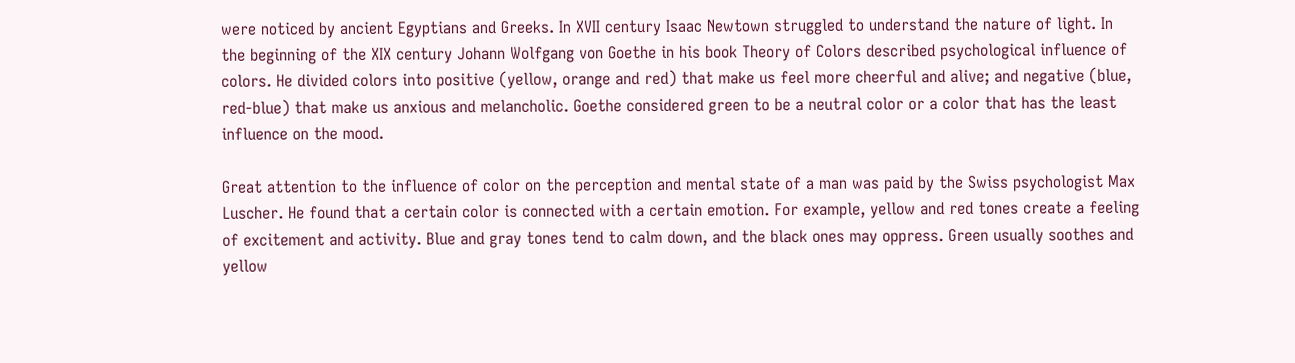were noticed by ancient Egyptians and Greeks. In XVII century Isaac Newtown struggled to understand the nature of light. In the beginning of the XIX century Johann Wolfgang von Goethe in his book Theory of Colors described psychological influence of colors. He divided colors into positive (yellow, orange and red) that make us feel more cheerful and alive; and negative (blue, red-blue) that make us anxious and melancholic. Goethe considered green to be a neutral color or a color that has the least influence on the mood.

Great attention to the influence of color on the perception and mental state of a man was paid by the Swiss psychologist Max Luscher. He found that a certain color is connected with a certain emotion. For example, yellow and red tones create a feeling of excitement and activity. Blue and gray tones tend to calm down, and the black ones may oppress. Green usually soothes and yellow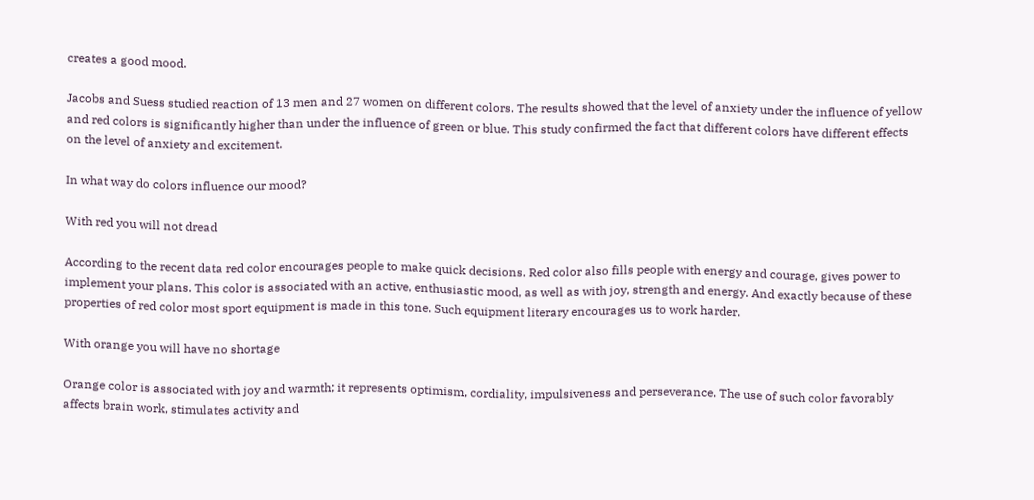creates a good mood.

Jacobs and Suess studied reaction of 13 men and 27 women on different colors. The results showed that the level of anxiety under the influence of yellow and red colors is significantly higher than under the influence of green or blue. This study confirmed the fact that different colors have different effects on the level of anxiety and excitement.

In what way do colors influence our mood?

With red you will not dread

According to the recent data red color encourages people to make quick decisions. Red color also fills people with energy and courage, gives power to implement your plans. This color is associated with an active, enthusiastic mood, as well as with joy, strength and energy. And exactly because of these properties of red color most sport equipment is made in this tone. Such equipment literary encourages us to work harder.

With orange you will have no shortage

Orange color is associated with joy and warmth; it represents optimism, cordiality, impulsiveness and perseverance. The use of such color favorably affects brain work, stimulates activity and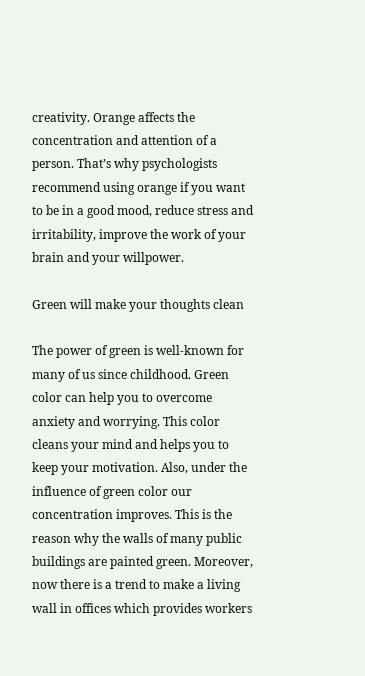creativity. Orange affects the concentration and attention of a person. That’s why psychologists recommend using orange if you want to be in a good mood, reduce stress and irritability, improve the work of your brain and your willpower.

Green will make your thoughts clean

The power of green is well-known for many of us since childhood. Green color can help you to overcome anxiety and worrying. This color cleans your mind and helps you to keep your motivation. Also, under the influence of green color our concentration improves. This is the reason why the walls of many public buildings are painted green. Moreover, now there is a trend to make a living wall in offices which provides workers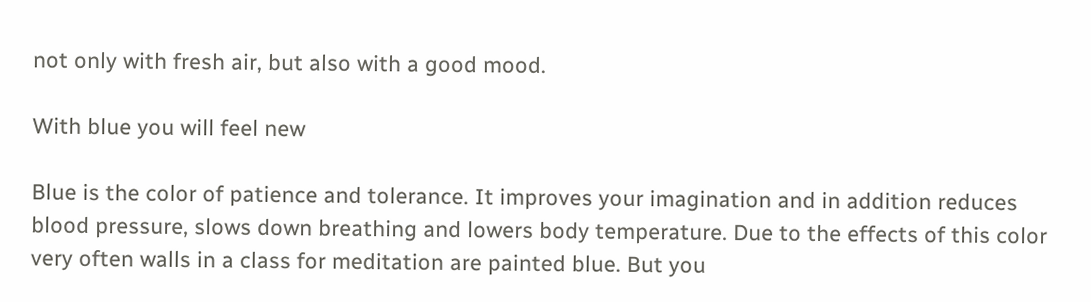not only with fresh air, but also with a good mood.

With blue you will feel new

Blue is the color of patience and tolerance. It improves your imagination and in addition reduces blood pressure, slows down breathing and lowers body temperature. Due to the effects of this color very often walls in a class for meditation are painted blue. But you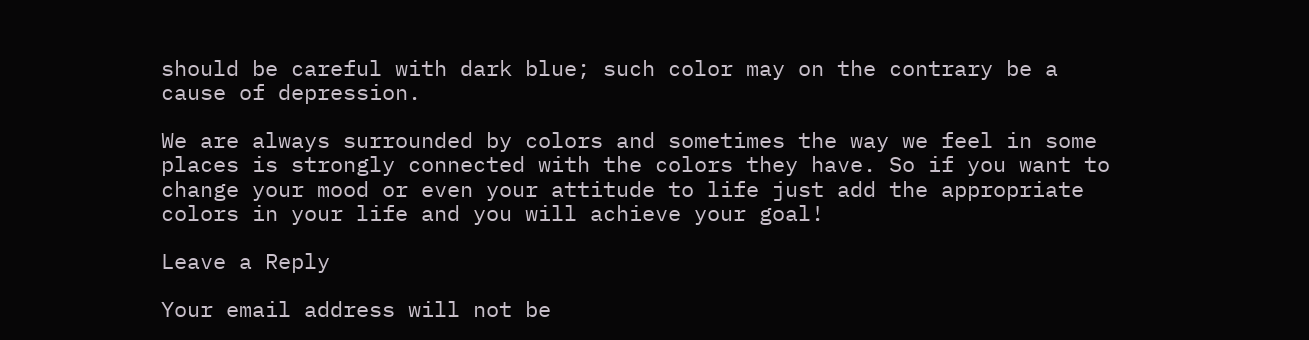should be careful with dark blue; such color may on the contrary be a cause of depression.

We are always surrounded by colors and sometimes the way we feel in some places is strongly connected with the colors they have. So if you want to change your mood or even your attitude to life just add the appropriate colors in your life and you will achieve your goal!

Leave a Reply

Your email address will not be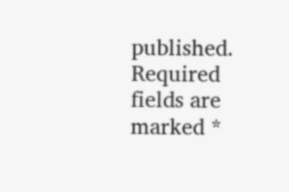published. Required fields are marked *